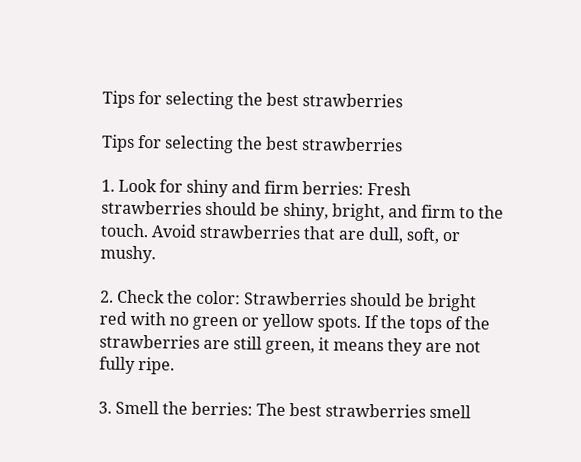Tips for selecting the best strawberries

Tips for selecting the best strawberries

1. Look for shiny and firm berries: Fresh strawberries should be shiny, bright, and firm to the touch. Avoid strawberries that are dull, soft, or mushy.

2. Check the color: Strawberries should be bright red with no green or yellow spots. If the tops of the strawberries are still green, it means they are not fully ripe.

3. Smell the berries: The best strawberries smell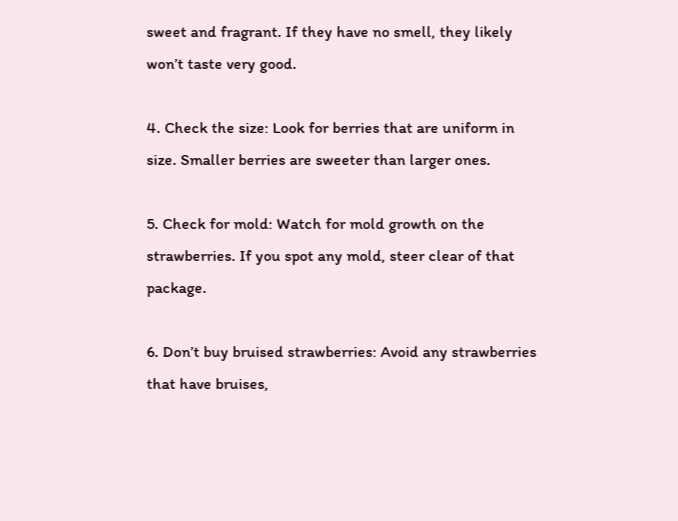sweet and fragrant. If they have no smell, they likely won’t taste very good.

4. Check the size: Look for berries that are uniform in size. Smaller berries are sweeter than larger ones.

5. Check for mold: Watch for mold growth on the strawberries. If you spot any mold, steer clear of that package.

6. Don’t buy bruised strawberries: Avoid any strawberries that have bruises,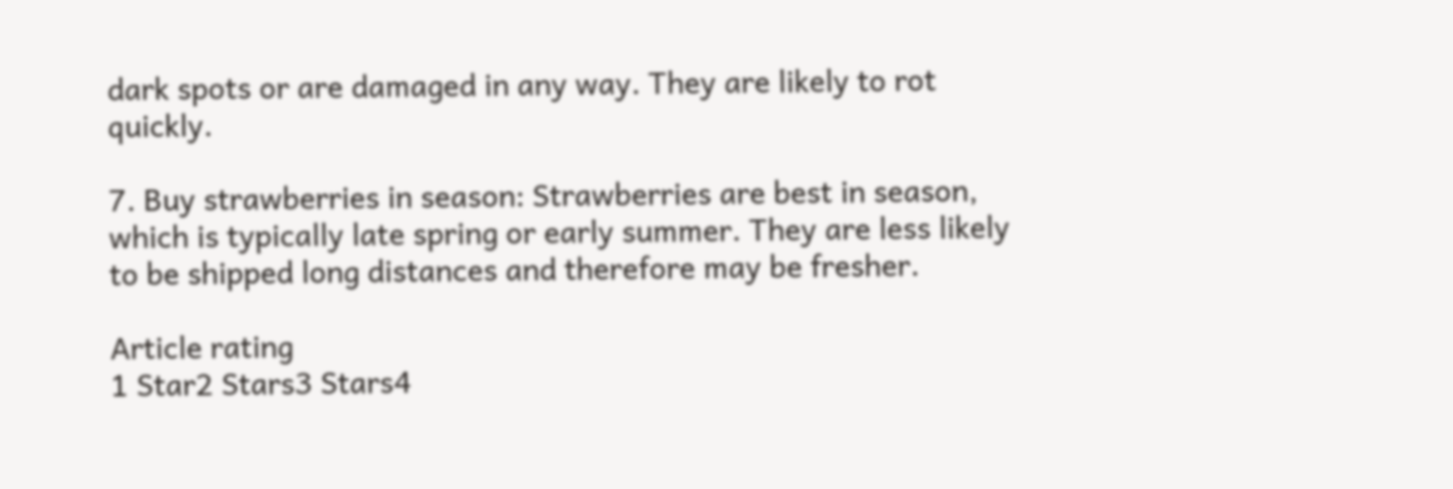dark spots or are damaged in any way. They are likely to rot quickly.

7. Buy strawberries in season: Strawberries are best in season, which is typically late spring or early summer. They are less likely to be shipped long distances and therefore may be fresher.

Article rating
1 Star2 Stars3 Stars4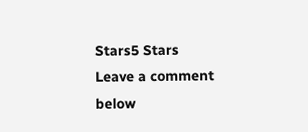Stars5 Stars
Leave a comment below